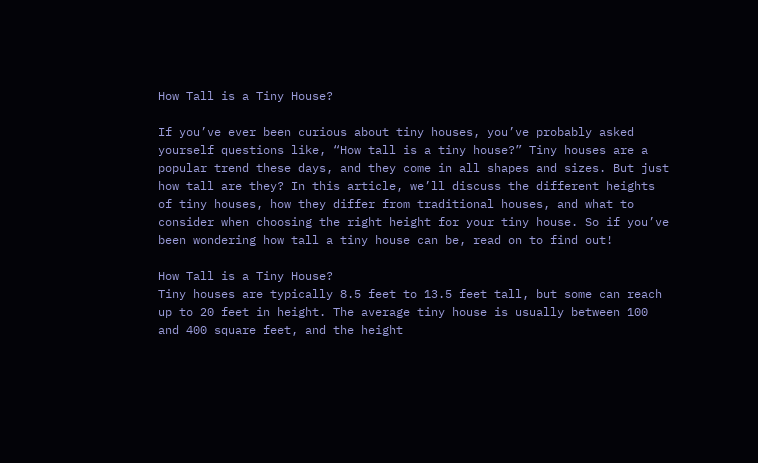How Tall is a Tiny House?

If you’ve ever been curious about tiny houses, you’ve probably asked yourself questions like, “How tall is a tiny house?” Tiny houses are a popular trend these days, and they come in all shapes and sizes. But just how tall are they? In this article, we’ll discuss the different heights of tiny houses, how they differ from traditional houses, and what to consider when choosing the right height for your tiny house. So if you’ve been wondering how tall a tiny house can be, read on to find out!

How Tall is a Tiny House?
Tiny houses are typically 8.5 feet to 13.5 feet tall, but some can reach up to 20 feet in height. The average tiny house is usually between 100 and 400 square feet, and the height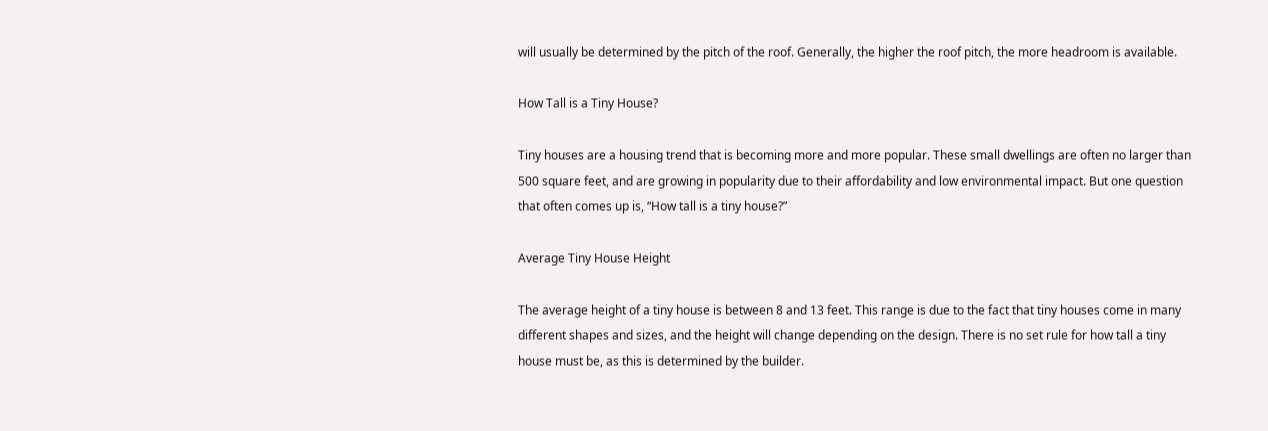will usually be determined by the pitch of the roof. Generally, the higher the roof pitch, the more headroom is available.

How Tall is a Tiny House?

Tiny houses are a housing trend that is becoming more and more popular. These small dwellings are often no larger than 500 square feet, and are growing in popularity due to their affordability and low environmental impact. But one question that often comes up is, “How tall is a tiny house?”

Average Tiny House Height

The average height of a tiny house is between 8 and 13 feet. This range is due to the fact that tiny houses come in many different shapes and sizes, and the height will change depending on the design. There is no set rule for how tall a tiny house must be, as this is determined by the builder.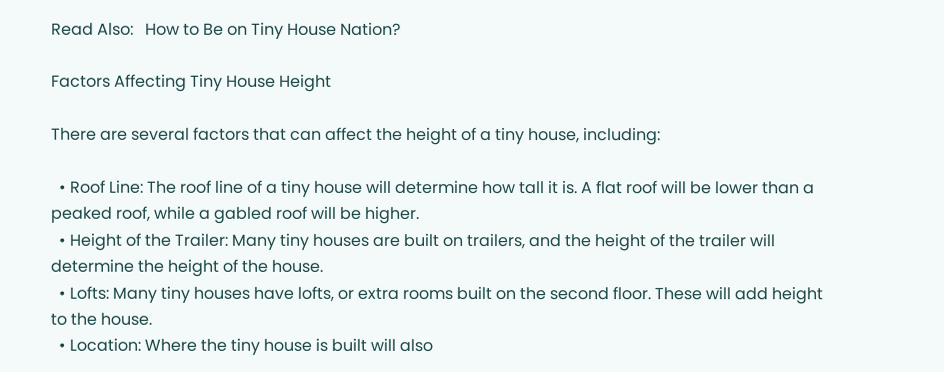Read Also:   How to Be on Tiny House Nation?

Factors Affecting Tiny House Height

There are several factors that can affect the height of a tiny house, including:

  • Roof Line: The roof line of a tiny house will determine how tall it is. A flat roof will be lower than a peaked roof, while a gabled roof will be higher.
  • Height of the Trailer: Many tiny houses are built on trailers, and the height of the trailer will determine the height of the house.
  • Lofts: Many tiny houses have lofts, or extra rooms built on the second floor. These will add height to the house.
  • Location: Where the tiny house is built will also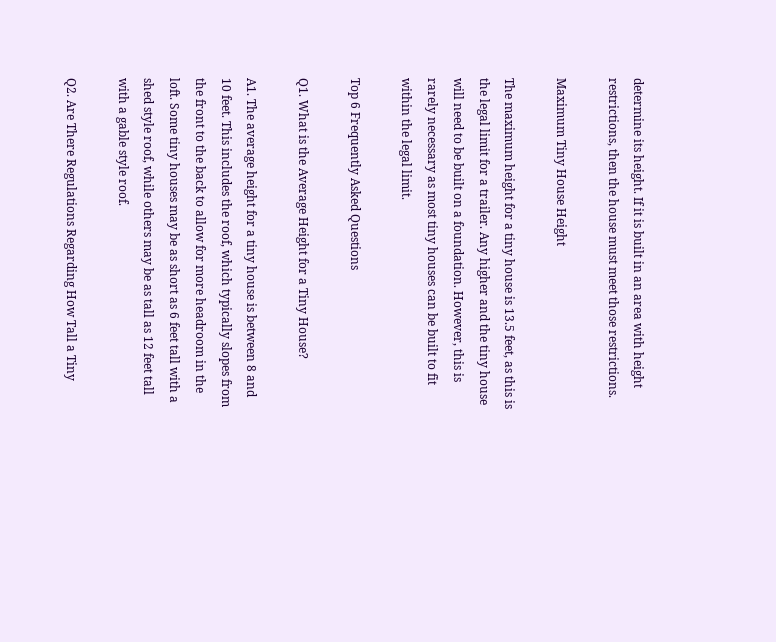determine its height. If it is built in an area with height restrictions, then the house must meet those restrictions.

Maximum Tiny House Height

The maximum height for a tiny house is 13.5 feet, as this is the legal limit for a trailer. Any higher and the tiny house will need to be built on a foundation. However, this is rarely necessary as most tiny houses can be built to fit within the legal limit.

Top 6 Frequently Asked Questions

Q1. What is the Average Height for a Tiny House?

A1. The average height for a tiny house is between 8 and 10 feet. This includes the roof, which typically slopes from the front to the back to allow for more headroom in the loft. Some tiny houses may be as short as 6 feet tall with a shed style roof, while others may be as tall as 12 feet tall with a gable style roof.

Q2. Are There Regulations Regarding How Tall a Tiny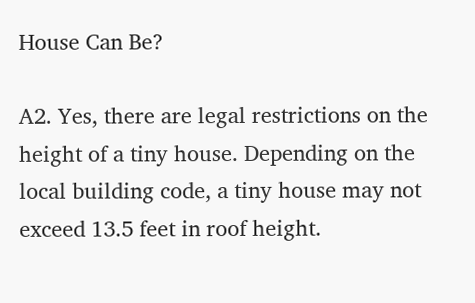House Can Be?

A2. Yes, there are legal restrictions on the height of a tiny house. Depending on the local building code, a tiny house may not exceed 13.5 feet in roof height.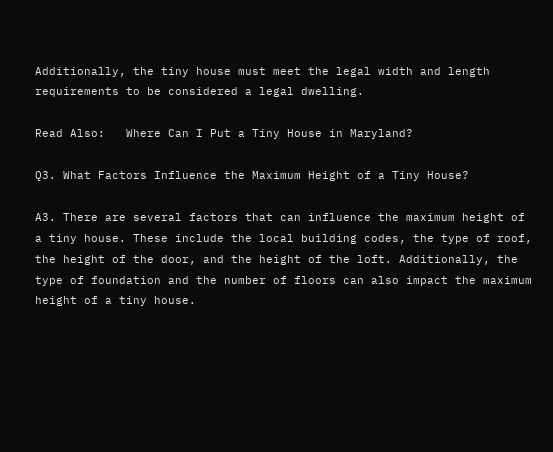Additionally, the tiny house must meet the legal width and length requirements to be considered a legal dwelling.

Read Also:   Where Can I Put a Tiny House in Maryland?

Q3. What Factors Influence the Maximum Height of a Tiny House?

A3. There are several factors that can influence the maximum height of a tiny house. These include the local building codes, the type of roof, the height of the door, and the height of the loft. Additionally, the type of foundation and the number of floors can also impact the maximum height of a tiny house.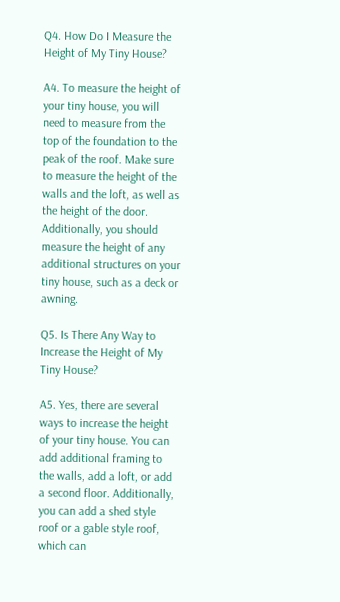Q4. How Do I Measure the Height of My Tiny House?

A4. To measure the height of your tiny house, you will need to measure from the top of the foundation to the peak of the roof. Make sure to measure the height of the walls and the loft, as well as the height of the door. Additionally, you should measure the height of any additional structures on your tiny house, such as a deck or awning.

Q5. Is There Any Way to Increase the Height of My Tiny House?

A5. Yes, there are several ways to increase the height of your tiny house. You can add additional framing to the walls, add a loft, or add a second floor. Additionally, you can add a shed style roof or a gable style roof, which can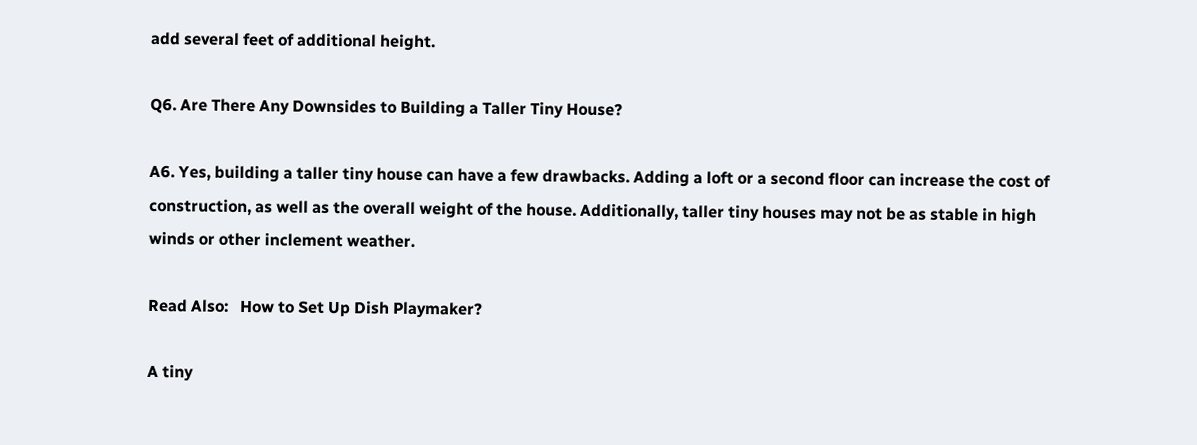add several feet of additional height.

Q6. Are There Any Downsides to Building a Taller Tiny House?

A6. Yes, building a taller tiny house can have a few drawbacks. Adding a loft or a second floor can increase the cost of construction, as well as the overall weight of the house. Additionally, taller tiny houses may not be as stable in high winds or other inclement weather.

Read Also:   How to Set Up Dish Playmaker?

A tiny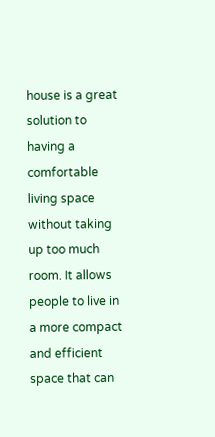house is a great solution to having a comfortable living space without taking up too much room. It allows people to live in a more compact and efficient space that can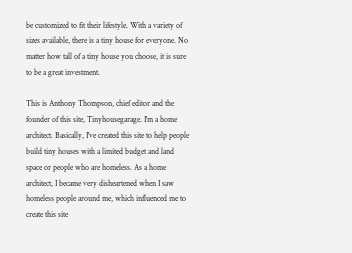be customized to fit their lifestyle. With a variety of sizes available, there is a tiny house for everyone. No matter how tall of a tiny house you choose, it is sure to be a great investment.

This is Anthony Thompson, chief editor and the founder of this site, Tinyhousegarage. I'm a home architect. Basically, I've created this site to help people build tiny houses with a limited budget and land space or people who are homeless. As a home architect, I became very disheartened when I saw homeless people around me, which influenced me to create this site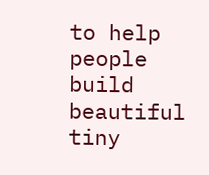to help people build beautiful tiny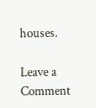houses.

Leave a Comment